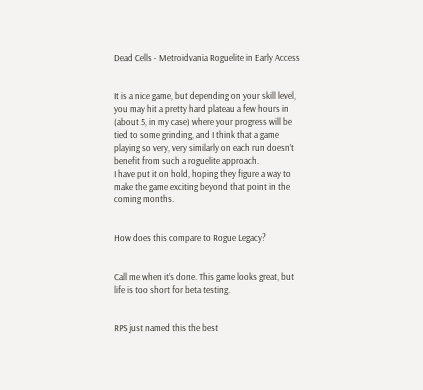Dead Cells - Metroidvania Roguelite in Early Access


It is a nice game, but depending on your skill level, you may hit a pretty hard plateau a few hours in (about 5, in my case) where your progress will be tied to some grinding, and I think that a game playing so very, very similarly on each run doesn’t benefit from such a roguelite approach.
I have put it on hold, hoping they figure a way to make the game exciting beyond that point in the coming months.


How does this compare to Rogue Legacy?


Call me when it’s done. This game looks great, but life is too short for beta testing.


RPS just named this the best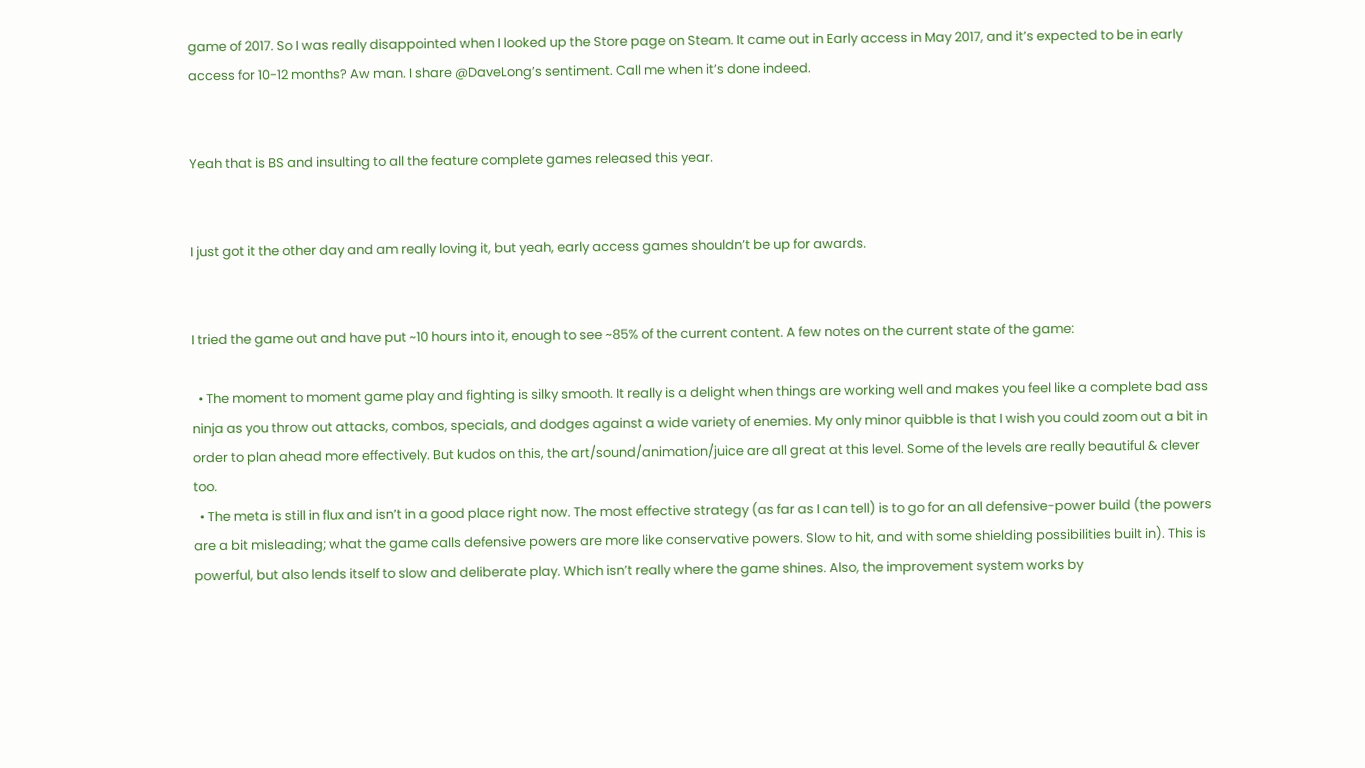game of 2017. So I was really disappointed when I looked up the Store page on Steam. It came out in Early access in May 2017, and it’s expected to be in early access for 10-12 months? Aw man. I share @DaveLong’s sentiment. Call me when it’s done indeed.


Yeah that is BS and insulting to all the feature complete games released this year.


I just got it the other day and am really loving it, but yeah, early access games shouldn’t be up for awards.


I tried the game out and have put ~10 hours into it, enough to see ~85% of the current content. A few notes on the current state of the game:

  • The moment to moment game play and fighting is silky smooth. It really is a delight when things are working well and makes you feel like a complete bad ass ninja as you throw out attacks, combos, specials, and dodges against a wide variety of enemies. My only minor quibble is that I wish you could zoom out a bit in order to plan ahead more effectively. But kudos on this, the art/sound/animation/juice are all great at this level. Some of the levels are really beautiful & clever too.
  • The meta is still in flux and isn’t in a good place right now. The most effective strategy (as far as I can tell) is to go for an all defensive-power build (the powers are a bit misleading; what the game calls defensive powers are more like conservative powers. Slow to hit, and with some shielding possibilities built in). This is powerful, but also lends itself to slow and deliberate play. Which isn’t really where the game shines. Also, the improvement system works by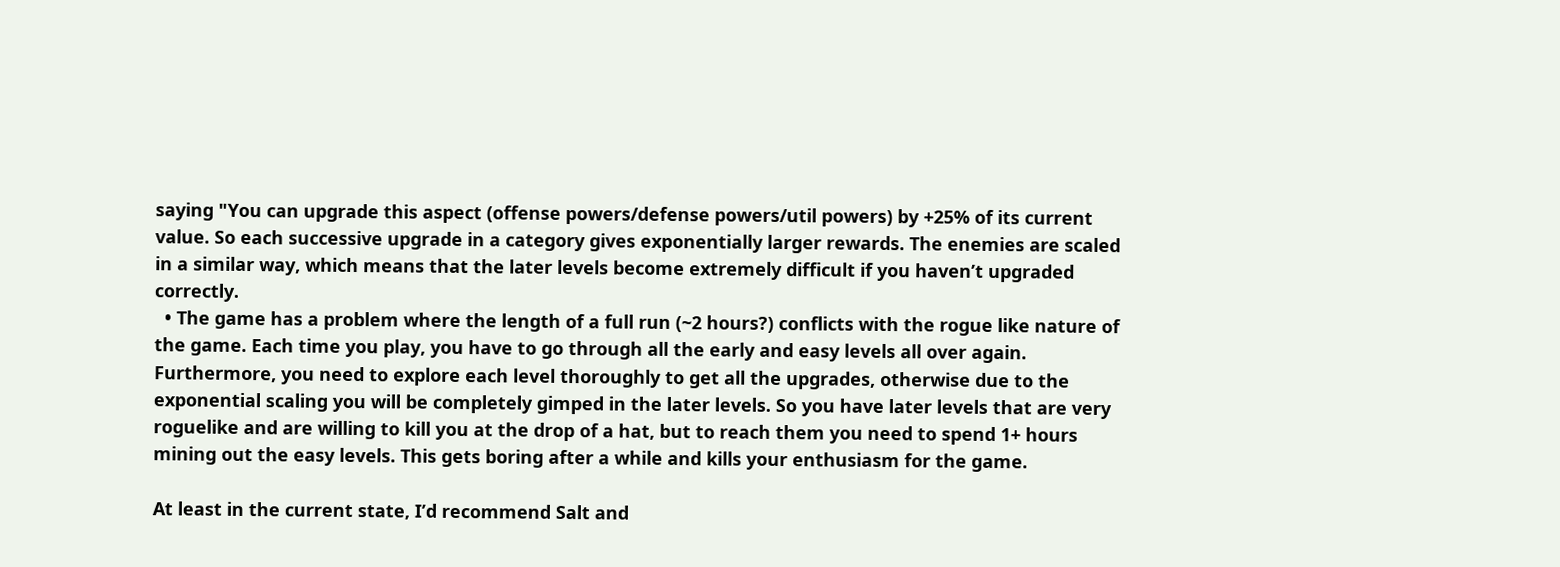saying "You can upgrade this aspect (offense powers/defense powers/util powers) by +25% of its current value. So each successive upgrade in a category gives exponentially larger rewards. The enemies are scaled in a similar way, which means that the later levels become extremely difficult if you haven’t upgraded correctly.
  • The game has a problem where the length of a full run (~2 hours?) conflicts with the rogue like nature of the game. Each time you play, you have to go through all the early and easy levels all over again. Furthermore, you need to explore each level thoroughly to get all the upgrades, otherwise due to the exponential scaling you will be completely gimped in the later levels. So you have later levels that are very roguelike and are willing to kill you at the drop of a hat, but to reach them you need to spend 1+ hours mining out the easy levels. This gets boring after a while and kills your enthusiasm for the game.

At least in the current state, I’d recommend Salt and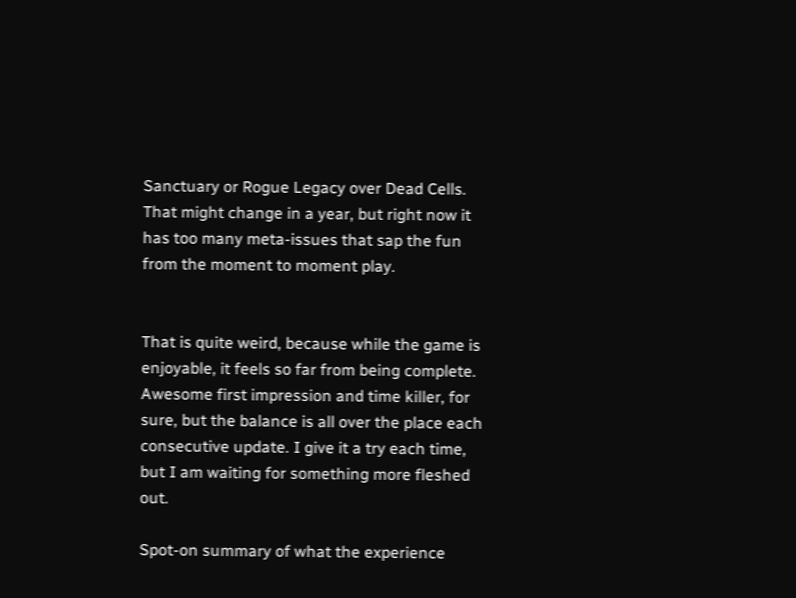Sanctuary or Rogue Legacy over Dead Cells. That might change in a year, but right now it has too many meta-issues that sap the fun from the moment to moment play.


That is quite weird, because while the game is enjoyable, it feels so far from being complete. Awesome first impression and time killer, for sure, but the balance is all over the place each consecutive update. I give it a try each time, but I am waiting for something more fleshed out.

Spot-on summary of what the experience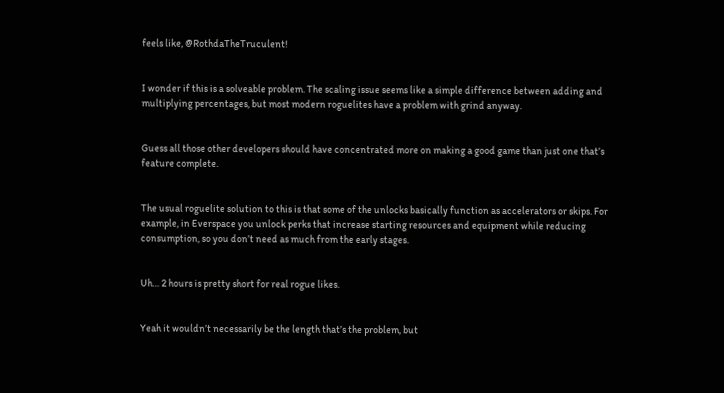feels like, @RothdaTheTruculent!


I wonder if this is a solveable problem. The scaling issue seems like a simple difference between adding and multiplying percentages, but most modern roguelites have a problem with grind anyway.


Guess all those other developers should have concentrated more on making a good game than just one that’s feature complete.


The usual roguelite solution to this is that some of the unlocks basically function as accelerators or skips. For example, in Everspace you unlock perks that increase starting resources and equipment while reducing consumption, so you don’t need as much from the early stages.


Uh… 2 hours is pretty short for real rogue likes.


Yeah it wouldn’t necessarily be the length that’s the problem, but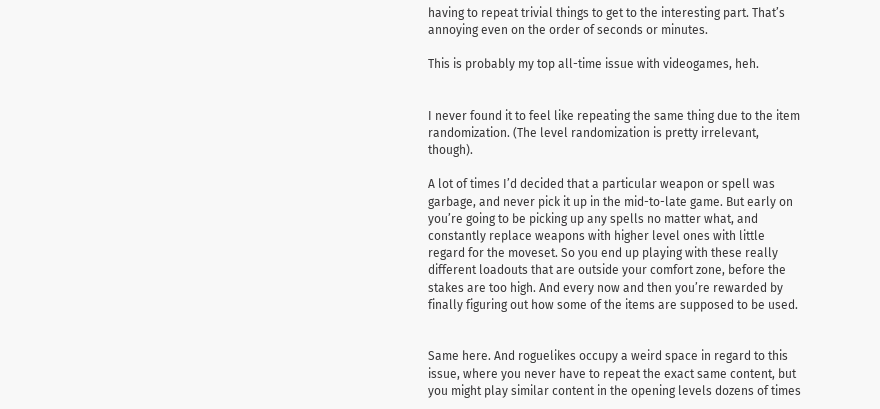having to repeat trivial things to get to the interesting part. That’s annoying even on the order of seconds or minutes.

This is probably my top all-time issue with videogames, heh.


I never found it to feel like repeating the same thing due to the item randomization. (The level randomization is pretty irrelevant, though).

A lot of times I’d decided that a particular weapon or spell was garbage, and never pick it up in the mid-to-late game. But early on you’re going to be picking up any spells no matter what, and constantly replace weapons with higher level ones with little regard for the moveset. So you end up playing with these really different loadouts that are outside your comfort zone, before the stakes are too high. And every now and then you’re rewarded by finally figuring out how some of the items are supposed to be used.


Same here. And roguelikes occupy a weird space in regard to this issue, where you never have to repeat the exact same content, but you might play similar content in the opening levels dozens of times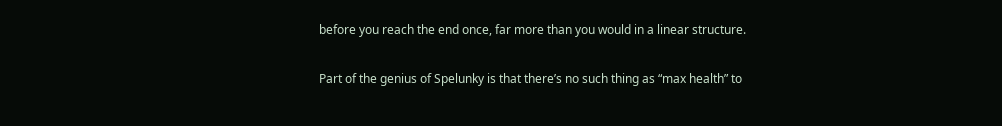before you reach the end once, far more than you would in a linear structure.

Part of the genius of Spelunky is that there’s no such thing as “max health” to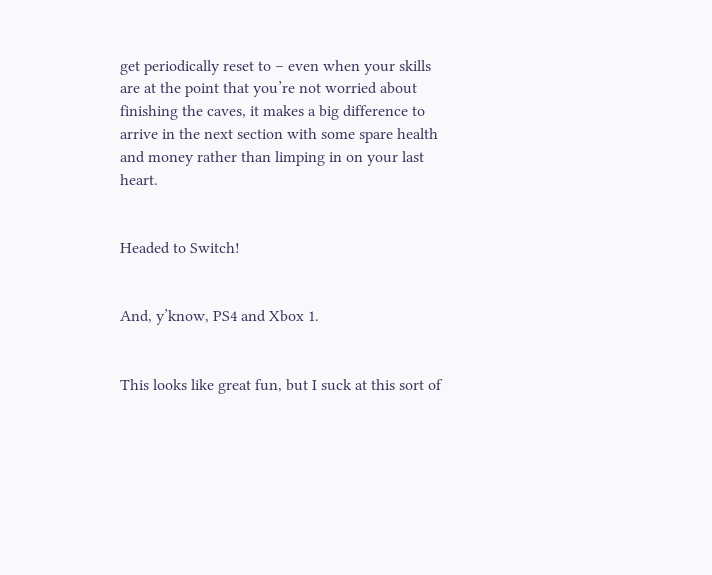get periodically reset to – even when your skills are at the point that you’re not worried about finishing the caves, it makes a big difference to arrive in the next section with some spare health and money rather than limping in on your last heart.


Headed to Switch!


And, y’know, PS4 and Xbox 1.


This looks like great fun, but I suck at this sort of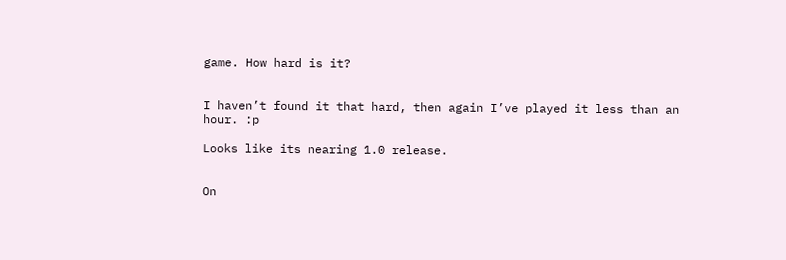game. How hard is it?


I haven’t found it that hard, then again I’ve played it less than an hour. :p

Looks like its nearing 1.0 release.


On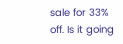sale for 33% off. Is it going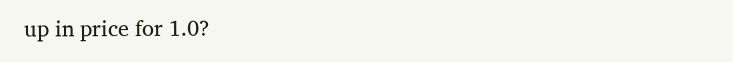up in price for 1.0?